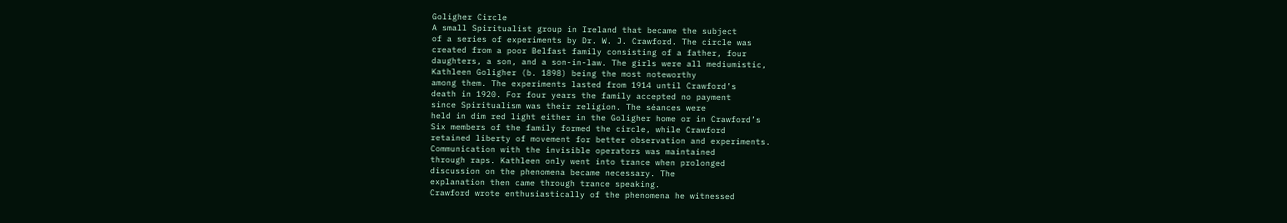Goligher Circle
A small Spiritualist group in Ireland that became the subject
of a series of experiments by Dr. W. J. Crawford. The circle was
created from a poor Belfast family consisting of a father, four
daughters, a son, and a son-in-law. The girls were all mediumistic,
Kathleen Goligher (b. 1898) being the most noteworthy
among them. The experiments lasted from 1914 until Crawford’s
death in 1920. For four years the family accepted no payment
since Spiritualism was their religion. The séances were
held in dim red light either in the Goligher home or in Crawford’s
Six members of the family formed the circle, while Crawford
retained liberty of movement for better observation and experiments.
Communication with the invisible operators was maintained
through raps. Kathleen only went into trance when prolonged
discussion on the phenomena became necessary. The
explanation then came through trance speaking.
Crawford wrote enthusiastically of the phenomena he witnessed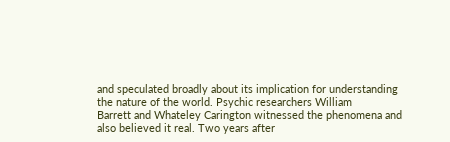and speculated broadly about its implication for understanding
the nature of the world. Psychic researchers William
Barrett and Whateley Carington witnessed the phenomena and
also believed it real. Two years after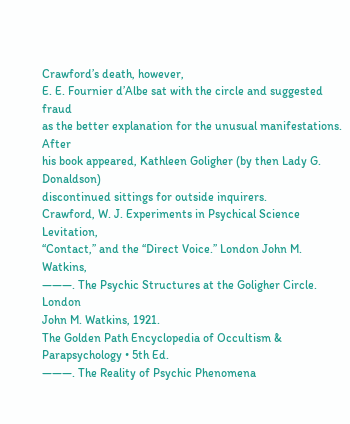Crawford’s death, however,
E. E. Fournier d’Albe sat with the circle and suggested fraud
as the better explanation for the unusual manifestations. After
his book appeared, Kathleen Goligher (by then Lady G. Donaldson)
discontinued sittings for outside inquirers.
Crawford, W. J. Experiments in Psychical Science Levitation,
‘‘Contact,’’ and the ‘‘Direct Voice.’’ London John M. Watkins,
———. The Psychic Structures at the Goligher Circle. London
John M. Watkins, 1921.
The Golden Path Encyclopedia of Occultism & Parapsychology • 5th Ed.
———. The Reality of Psychic Phenomena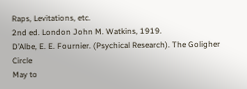Raps, Levitations, etc.
2nd ed. London John M. Watkins, 1919.
D’Albe, E. E. Fournier. (Psychical Research). The Goligher Circle
May to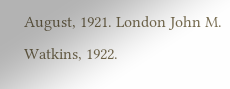August, 1921. London John M. Watkins, 1922.